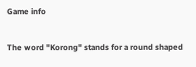Game info

The word "Korong" stands for a round shaped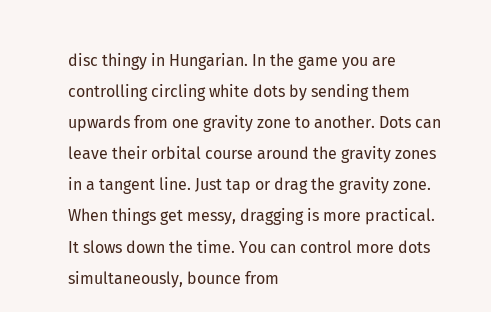disc thingy in Hungarian. In the game you are controlling circling white dots by sending them upwards from one gravity zone to another. Dots can leave their orbital course around the gravity zones in a tangent line. Just tap or drag the gravity zone. When things get messy, dragging is more practical. It slows down the time. You can control more dots simultaneously, bounce from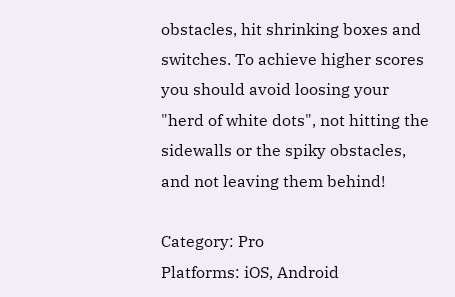obstacles, hit shrinking boxes and switches. To achieve higher scores you should avoid loosing your "herd of white dots", not hitting the sidewalls or the spiky obstacles, and not leaving them behind!

Category: Pro
Platforms: iOS, Android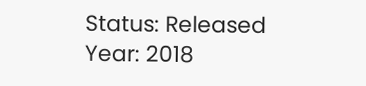Status: Released
Year: 2018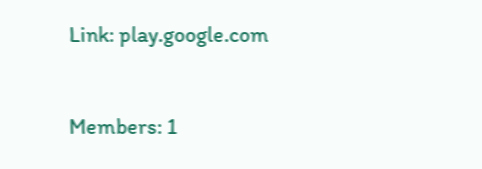Link: play.google.com


Members: 1